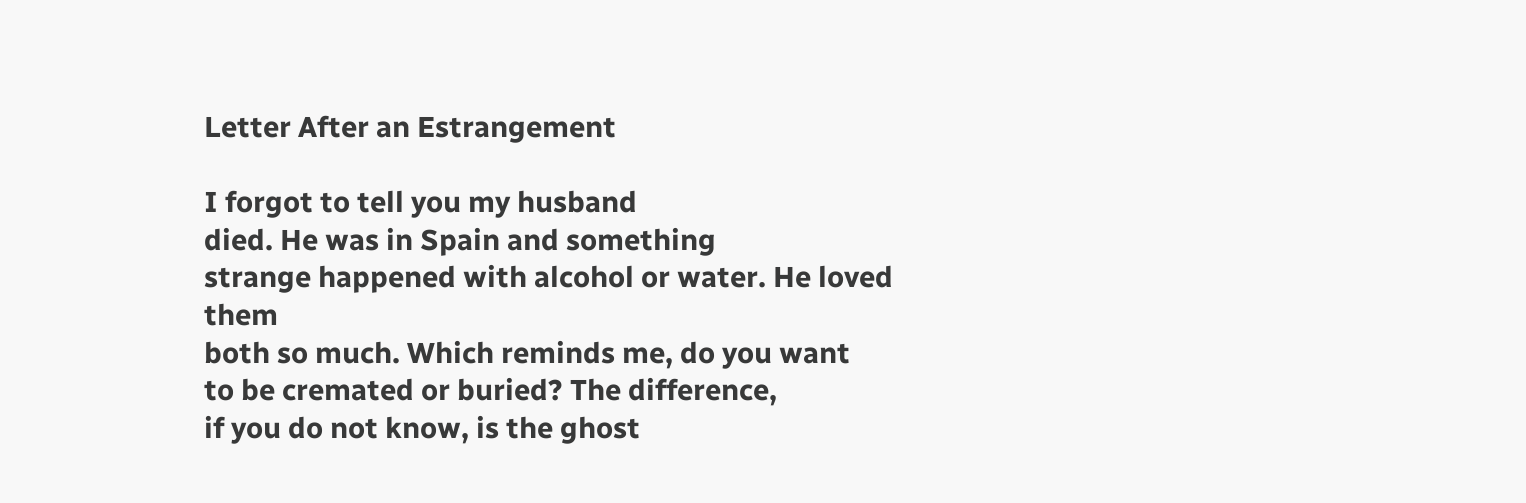Letter After an Estrangement

I forgot to tell you my husband
died. He was in Spain and something
strange happened with alcohol or water. He loved them
both so much. Which reminds me, do you want
to be cremated or buried? The difference,
if you do not know, is the ghost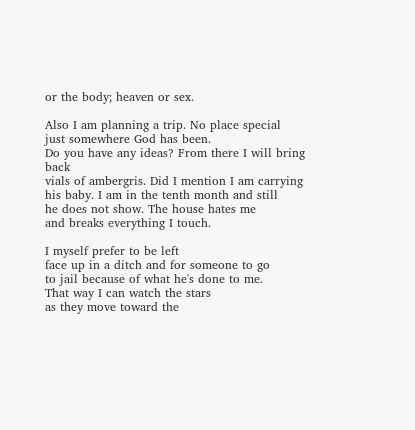or the body; heaven or sex.

Also I am planning a trip. No place special
just somewhere God has been.
Do you have any ideas? From there I will bring back
vials of ambergris. Did I mention I am carrying
his baby. I am in the tenth month and still
he does not show. The house hates me
and breaks everything I touch.

I myself prefer to be left
face up in a ditch and for someone to go
to jail because of what he's done to me.
That way I can watch the stars
as they move toward the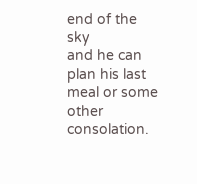end of the sky
and he can plan his last
meal or some other consolation.